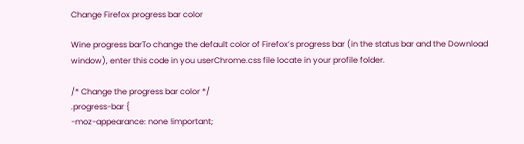Change Firefox progress bar color

Wine progress barTo change the default color of Firefox’s progress bar (in the status bar and the Download window), enter this code in you userChrome.css file locate in your profile folder.

/* Change the progress bar color */
.progress-bar {
-moz-appearance: none !important;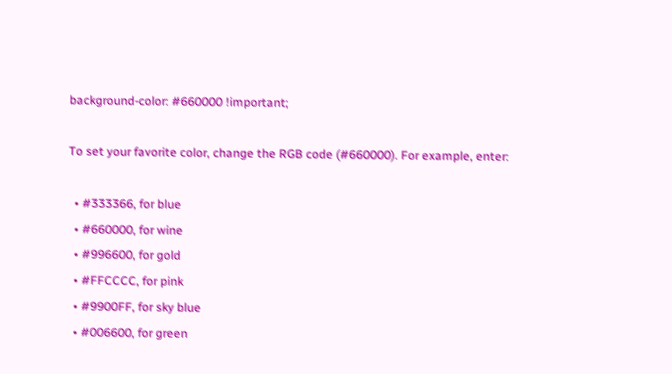background-color: #660000 !important;

To set your favorite color, change the RGB code (#660000). For example, enter:

  • #333366, for blue
  • #660000, for wine
  • #996600, for gold
  • #FFCCCC, for pink
  • #9900FF, for sky blue
  • #006600, for green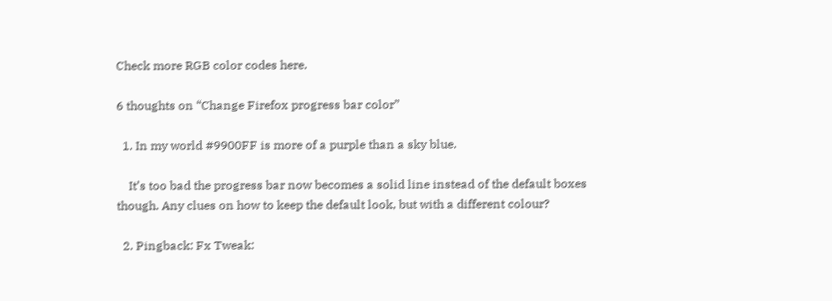Check more RGB color codes here.

6 thoughts on “Change Firefox progress bar color”

  1. In my world #9900FF is more of a purple than a sky blue.

    It’s too bad the progress bar now becomes a solid line instead of the default boxes though. Any clues on how to keep the default look, but with a different colour?

  2. Pingback: Fx Tweak: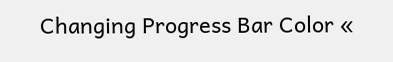Changing Progress Bar Color «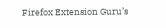Firefox Extension Guru’s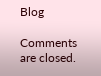Blog

Comments are closed.